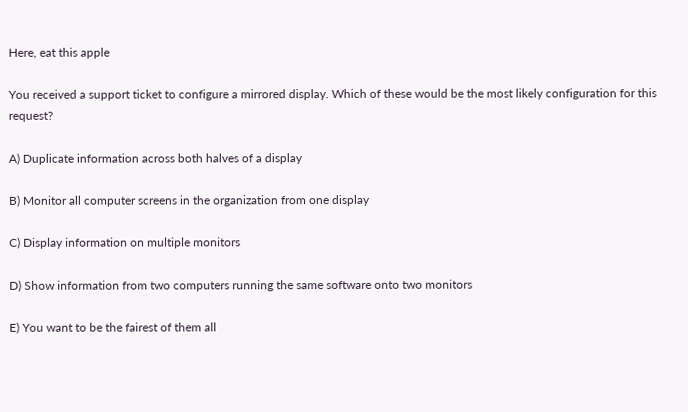Here, eat this apple

You received a support ticket to configure a mirrored display. Which of these would be the most likely configuration for this request?

A) Duplicate information across both halves of a display

B) Monitor all computer screens in the organization from one display

C) Display information on multiple monitors

D) Show information from two computers running the same software onto two monitors

E) You want to be the fairest of them all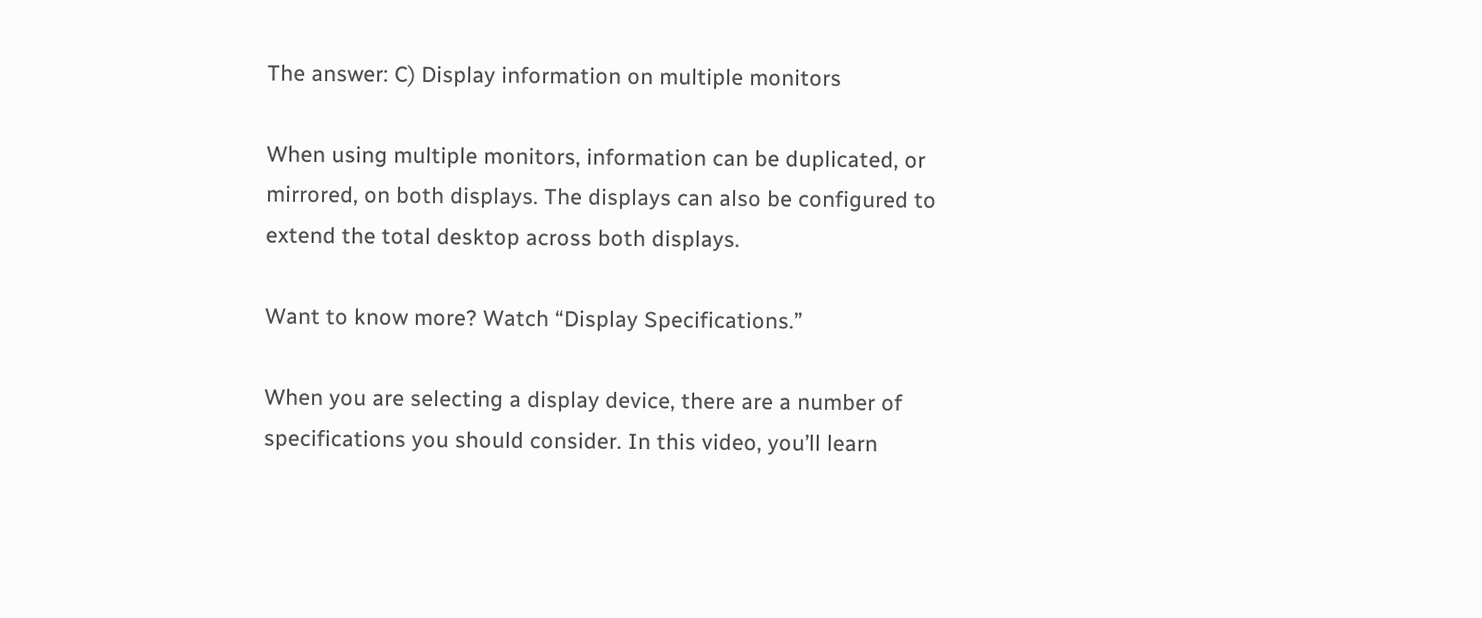The answer: C) Display information on multiple monitors

When using multiple monitors, information can be duplicated, or mirrored, on both displays. The displays can also be configured to extend the total desktop across both displays.

Want to know more? Watch “Display Specifications.”

When you are selecting a display device, there are a number of specifications you should consider. In this video, you’ll learn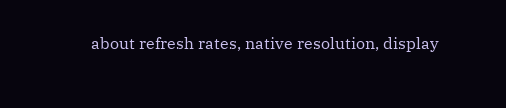about refresh rates, native resolution, display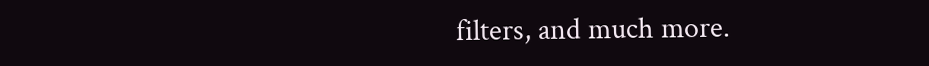filters, and much more.